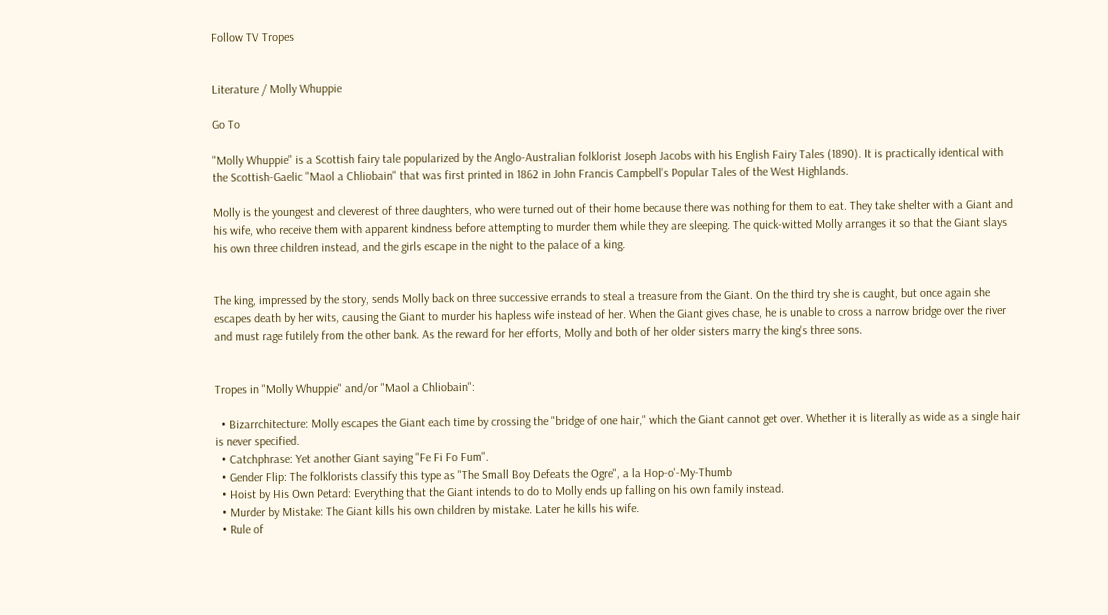Follow TV Tropes


Literature / Molly Whuppie

Go To

"Molly Whuppie" is a Scottish fairy tale popularized by the Anglo-Australian folklorist Joseph Jacobs with his English Fairy Tales (1890). It is practically identical with the Scottish-Gaelic "Maol a Chliobain" that was first printed in 1862 in John Francis Campbell's Popular Tales of the West Highlands.

Molly is the youngest and cleverest of three daughters, who were turned out of their home because there was nothing for them to eat. They take shelter with a Giant and his wife, who receive them with apparent kindness before attempting to murder them while they are sleeping. The quick-witted Molly arranges it so that the Giant slays his own three children instead, and the girls escape in the night to the palace of a king.


The king, impressed by the story, sends Molly back on three successive errands to steal a treasure from the Giant. On the third try she is caught, but once again she escapes death by her wits, causing the Giant to murder his hapless wife instead of her. When the Giant gives chase, he is unable to cross a narrow bridge over the river and must rage futilely from the other bank. As the reward for her efforts, Molly and both of her older sisters marry the king's three sons.


Tropes in "Molly Whuppie" and/or "Maol a Chliobain":

  • Bizarrchitecture: Molly escapes the Giant each time by crossing the "bridge of one hair," which the Giant cannot get over. Whether it is literally as wide as a single hair is never specified.
  • Catchphrase: Yet another Giant saying "Fe Fi Fo Fum".
  • Gender Flip: The folklorists classify this type as "The Small Boy Defeats the Ogre", a la Hop-o'-My-Thumb
  • Hoist by His Own Petard: Everything that the Giant intends to do to Molly ends up falling on his own family instead.
  • Murder by Mistake: The Giant kills his own children by mistake. Later he kills his wife.
  • Rule of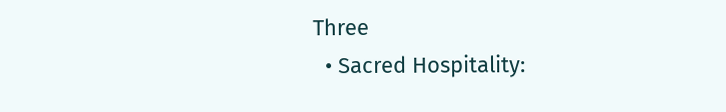Three
  • Sacred Hospitality: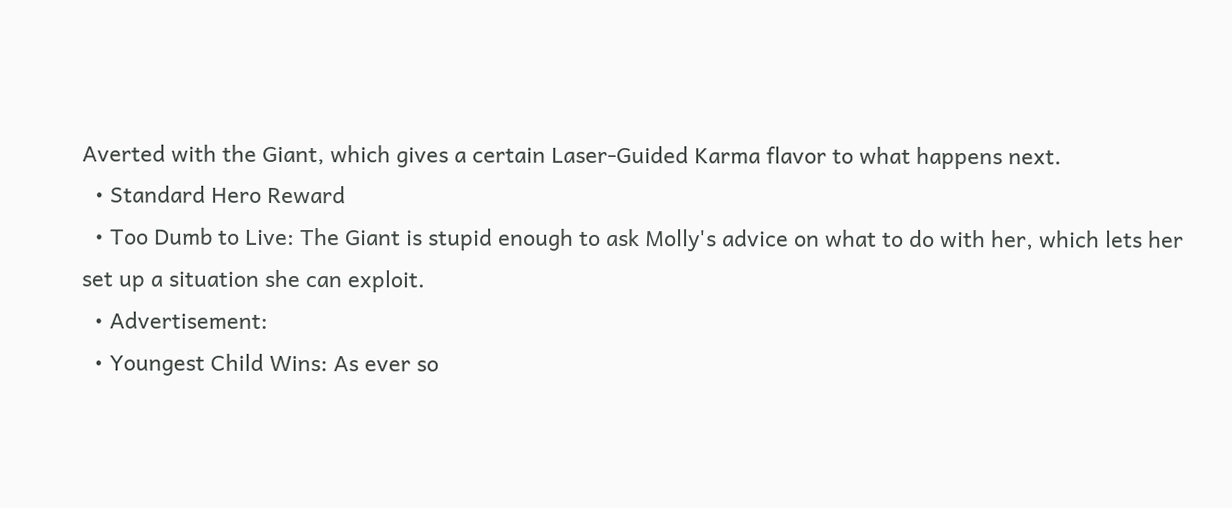Averted with the Giant, which gives a certain Laser-Guided Karma flavor to what happens next.
  • Standard Hero Reward
  • Too Dumb to Live: The Giant is stupid enough to ask Molly's advice on what to do with her, which lets her set up a situation she can exploit.
  • Advertisement:
  • Youngest Child Wins: As ever so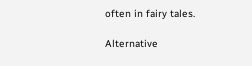often in fairy tales.

Alternative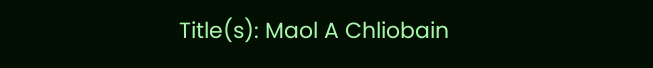Title(s): Maol A Chliobain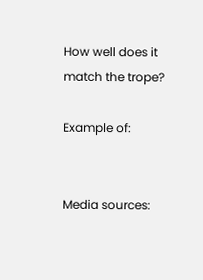How well does it match the trope?

Example of:


Media sources: